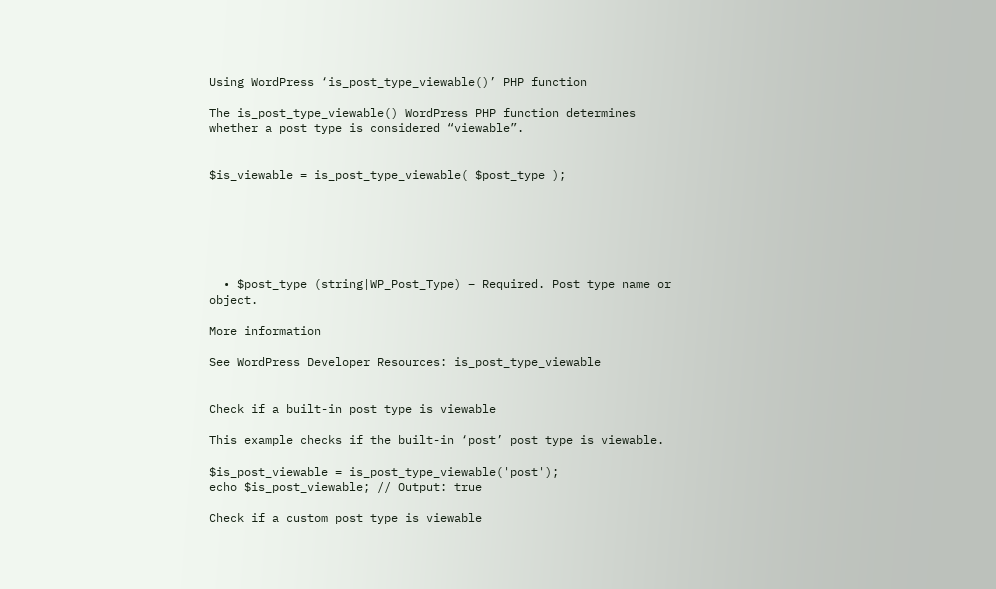Using WordPress ‘is_post_type_viewable()’ PHP function

The is_post_type_viewable() WordPress PHP function determines whether a post type is considered “viewable”.


$is_viewable = is_post_type_viewable( $post_type );






  • $post_type (string|WP_Post_Type) – Required. Post type name or object.

More information

See WordPress Developer Resources: is_post_type_viewable


Check if a built-in post type is viewable

This example checks if the built-in ‘post’ post type is viewable.

$is_post_viewable = is_post_type_viewable('post');
echo $is_post_viewable; // Output: true

Check if a custom post type is viewable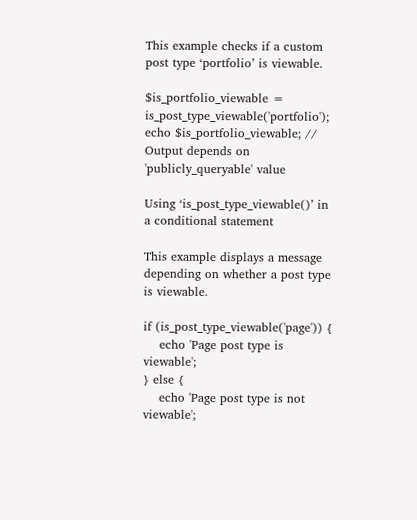This example checks if a custom post type ‘portfolio’ is viewable.

$is_portfolio_viewable = is_post_type_viewable('portfolio');
echo $is_portfolio_viewable; // Output depends on 'publicly_queryable' value

Using ‘is_post_type_viewable()’ in a conditional statement

This example displays a message depending on whether a post type is viewable.

if (is_post_type_viewable('page')) {
    echo 'Page post type is viewable';
} else {
    echo 'Page post type is not viewable';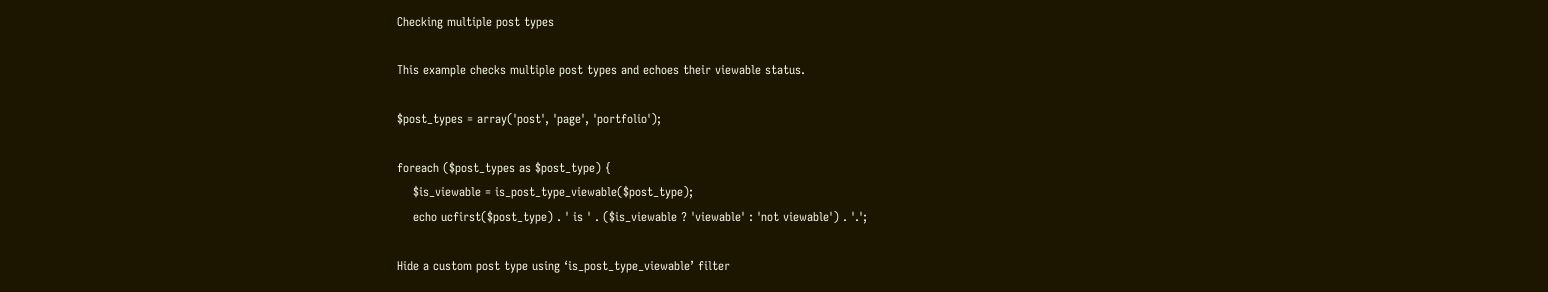Checking multiple post types

This example checks multiple post types and echoes their viewable status.

$post_types = array('post', 'page', 'portfolio');

foreach ($post_types as $post_type) {
    $is_viewable = is_post_type_viewable($post_type);
    echo ucfirst($post_type) . ' is ' . ($is_viewable ? 'viewable' : 'not viewable') . '.';

Hide a custom post type using ‘is_post_type_viewable’ filter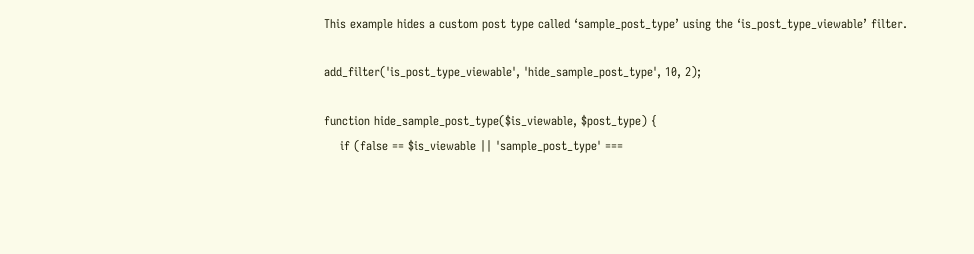This example hides a custom post type called ‘sample_post_type’ using the ‘is_post_type_viewable’ filter.

add_filter('is_post_type_viewable', 'hide_sample_post_type', 10, 2);

function hide_sample_post_type($is_viewable, $post_type) {
    if (false == $is_viewable || 'sample_post_type' ===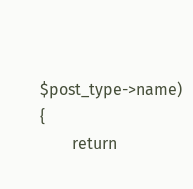$post_type->name) {
        return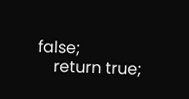false;
    return true;